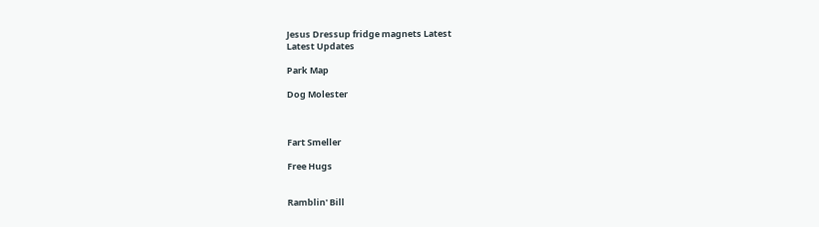Jesus Dressup fridge magnets Latest
Latest Updates

Park Map

Dog Molester



Fart Smeller

Free Hugs


Ramblin' Bill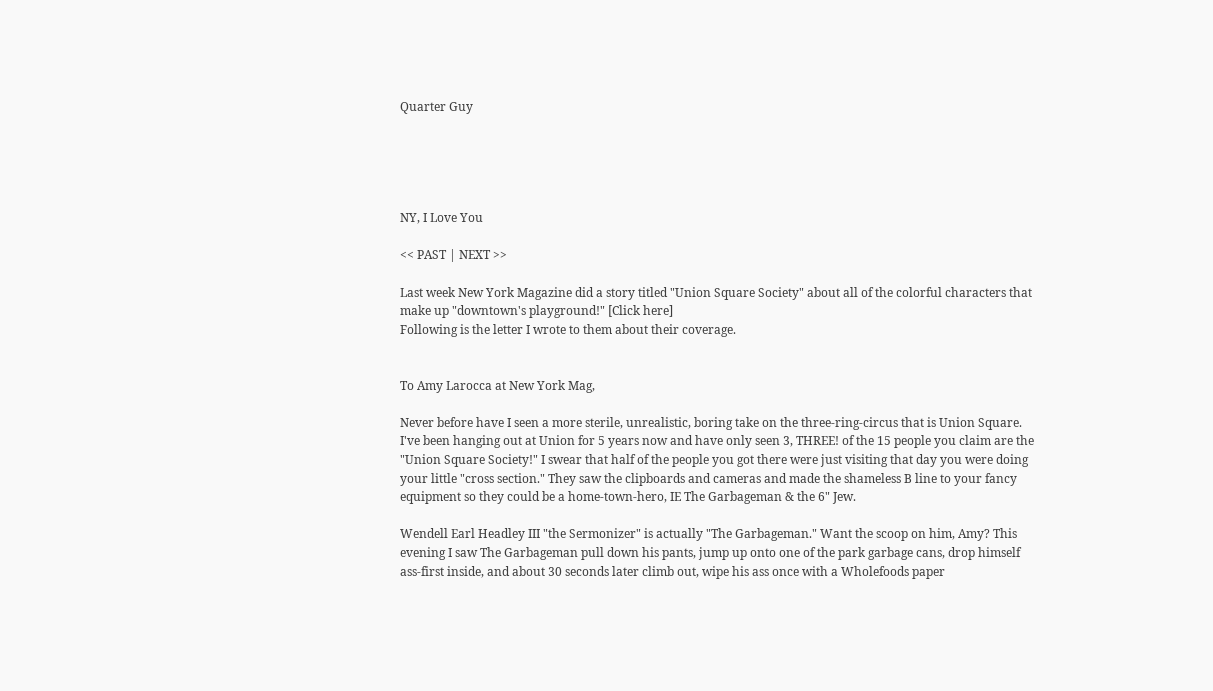Quarter Guy





NY, I Love You

<< PAST | NEXT >>

Last week New York Magazine did a story titled "Union Square Society" about all of the colorful characters that make up "downtown's playground!" [Click here]
Following is the letter I wrote to them about their coverage.


To Amy Larocca at New York Mag,

Never before have I seen a more sterile, unrealistic, boring take on the three-ring-circus that is Union Square. I've been hanging out at Union for 5 years now and have only seen 3, THREE! of the 15 people you claim are the "Union Square Society!" I swear that half of the people you got there were just visiting that day you were doing your little "cross section." They saw the clipboards and cameras and made the shameless B line to your fancy equipment so they could be a home-town-hero, IE The Garbageman & the 6" Jew.

Wendell Earl Headley III "the Sermonizer" is actually "The Garbageman." Want the scoop on him, Amy? This evening I saw The Garbageman pull down his pants, jump up onto one of the park garbage cans, drop himself ass-first inside, and about 30 seconds later climb out, wipe his ass once with a Wholefoods paper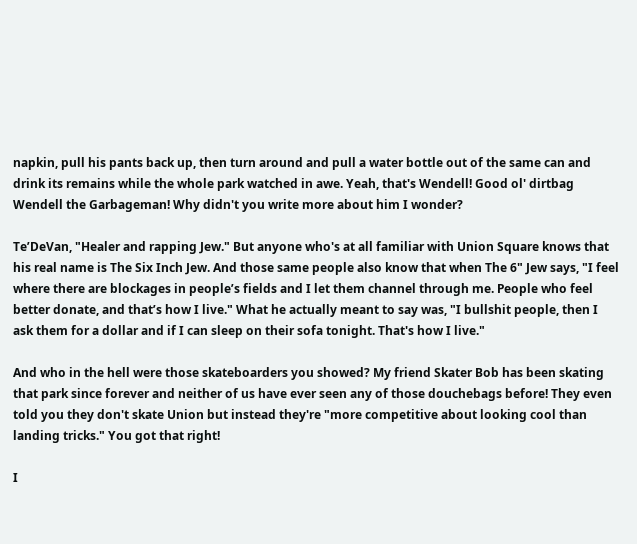napkin, pull his pants back up, then turn around and pull a water bottle out of the same can and drink its remains while the whole park watched in awe. Yeah, that's Wendell! Good ol' dirtbag Wendell the Garbageman! Why didn't you write more about him I wonder?

Te’DeVan, "Healer and rapping Jew." But anyone who's at all familiar with Union Square knows that his real name is The Six Inch Jew. And those same people also know that when The 6" Jew says, "I feel where there are blockages in people’s fields and I let them channel through me. People who feel better donate, and that’s how I live." What he actually meant to say was, "I bullshit people, then I ask them for a dollar and if I can sleep on their sofa tonight. That's how I live."

And who in the hell were those skateboarders you showed? My friend Skater Bob has been skating that park since forever and neither of us have ever seen any of those douchebags before! They even told you they don't skate Union but instead they're "more competitive about looking cool than landing tricks." You got that right!

I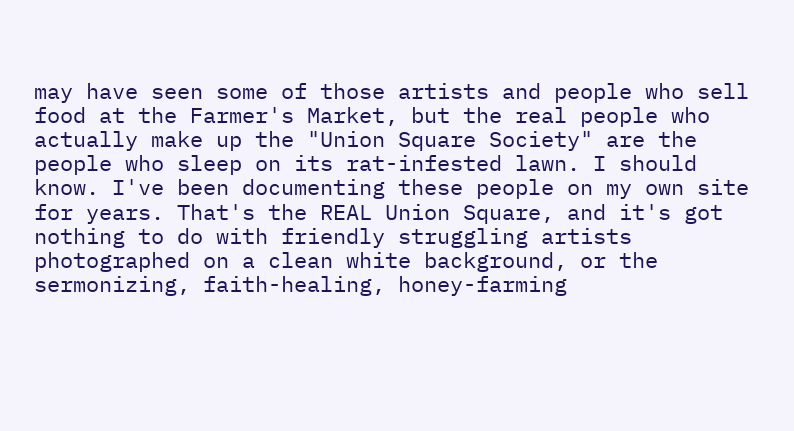may have seen some of those artists and people who sell food at the Farmer's Market, but the real people who actually make up the "Union Square Society" are the people who sleep on its rat-infested lawn. I should know. I've been documenting these people on my own site for years. That's the REAL Union Square, and it's got nothing to do with friendly struggling artists photographed on a clean white background, or the sermonizing, faith-healing, honey-farming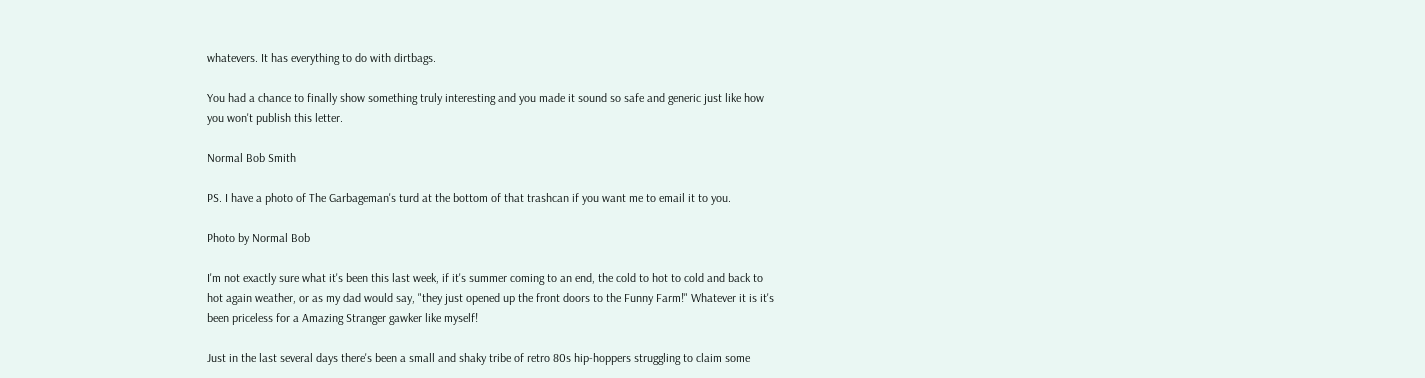whatevers. It has everything to do with dirtbags.

You had a chance to finally show something truly interesting and you made it sound so safe and generic just like how you won't publish this letter.

Normal Bob Smith

PS. I have a photo of The Garbageman's turd at the bottom of that trashcan if you want me to email it to you.

Photo by Normal Bob

I'm not exactly sure what it's been this last week, if it's summer coming to an end, the cold to hot to cold and back to hot again weather, or as my dad would say, "they just opened up the front doors to the Funny Farm!" Whatever it is it's been priceless for a Amazing Stranger gawker like myself!

Just in the last several days there's been a small and shaky tribe of retro 80s hip-hoppers struggling to claim some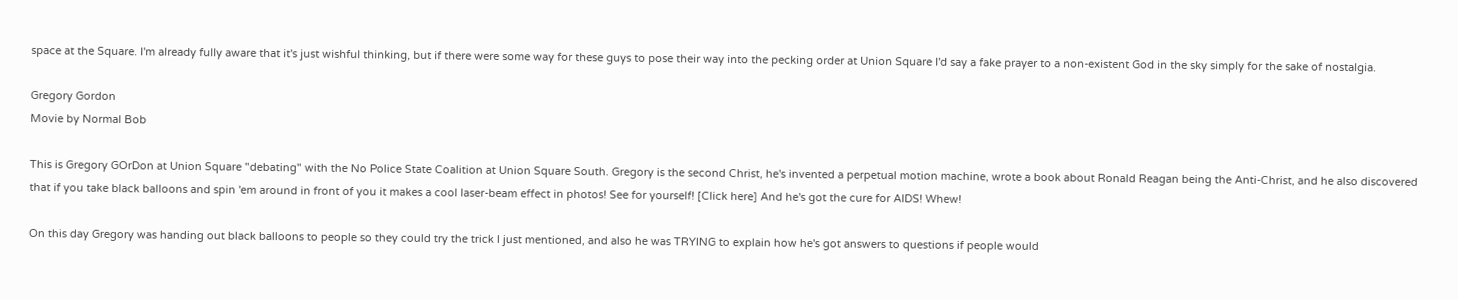space at the Square. I'm already fully aware that it's just wishful thinking, but if there were some way for these guys to pose their way into the pecking order at Union Square I'd say a fake prayer to a non-existent God in the sky simply for the sake of nostalgia.

Gregory Gordon
Movie by Normal Bob

This is Gregory GOrDon at Union Square "debating" with the No Police State Coalition at Union Square South. Gregory is the second Christ, he's invented a perpetual motion machine, wrote a book about Ronald Reagan being the Anti-Christ, and he also discovered that if you take black balloons and spin 'em around in front of you it makes a cool laser-beam effect in photos! See for yourself! [Click here] And he's got the cure for AIDS! Whew!

On this day Gregory was handing out black balloons to people so they could try the trick I just mentioned, and also he was TRYING to explain how he's got answers to questions if people would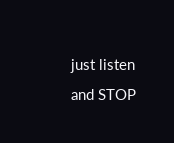just listen and STOP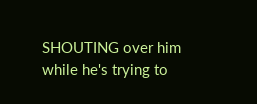SHOUTING over him while he's trying to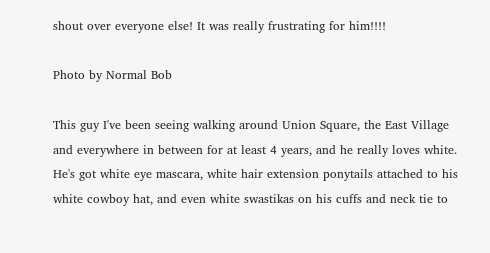shout over everyone else! It was really frustrating for him!!!!

Photo by Normal Bob

This guy I've been seeing walking around Union Square, the East Village and everywhere in between for at least 4 years, and he really loves white. He's got white eye mascara, white hair extension ponytails attached to his white cowboy hat, and even white swastikas on his cuffs and neck tie to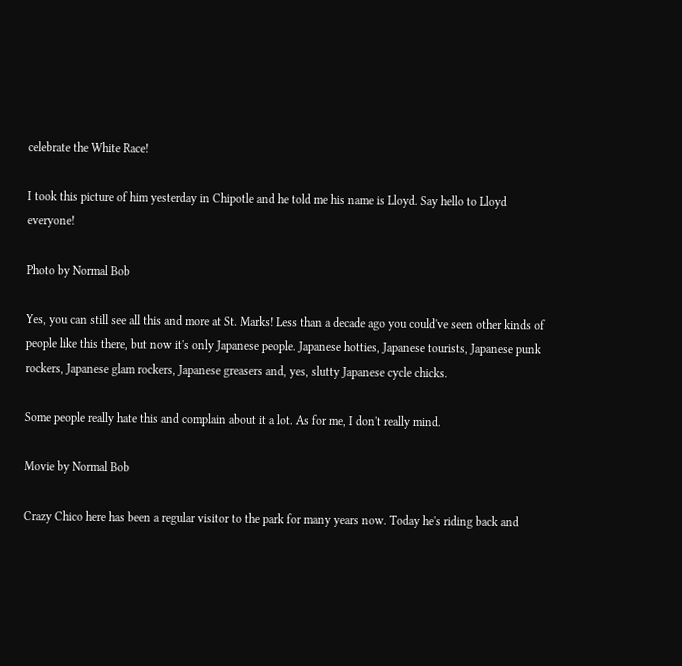celebrate the White Race!

I took this picture of him yesterday in Chipotle and he told me his name is Lloyd. Say hello to Lloyd everyone!

Photo by Normal Bob

Yes, you can still see all this and more at St. Marks! Less than a decade ago you could've seen other kinds of people like this there, but now it's only Japanese people. Japanese hotties, Japanese tourists, Japanese punk rockers, Japanese glam rockers, Japanese greasers and, yes, slutty Japanese cycle chicks.

Some people really hate this and complain about it a lot. As for me, I don't really mind.

Movie by Normal Bob

Crazy Chico here has been a regular visitor to the park for many years now. Today he's riding back and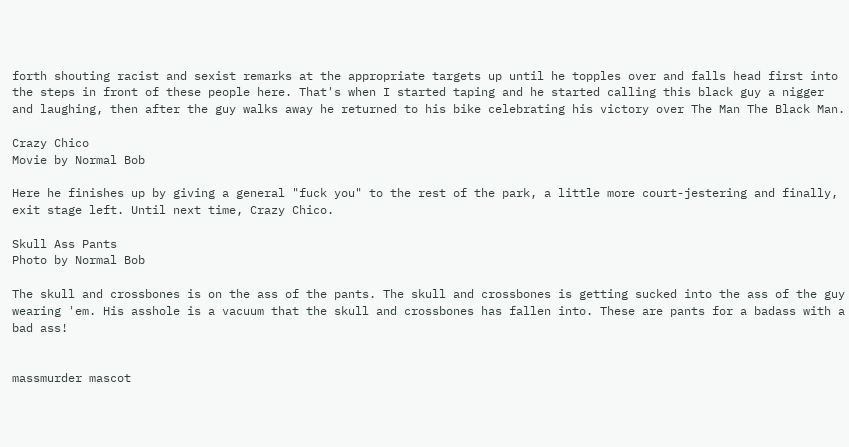forth shouting racist and sexist remarks at the appropriate targets up until he topples over and falls head first into the steps in front of these people here. That's when I started taping and he started calling this black guy a nigger and laughing, then after the guy walks away he returned to his bike celebrating his victory over The Man The Black Man.

Crazy Chico
Movie by Normal Bob

Here he finishes up by giving a general "fuck you" to the rest of the park, a little more court-jestering and finally, exit stage left. Until next time, Crazy Chico.

Skull Ass Pants
Photo by Normal Bob

The skull and crossbones is on the ass of the pants. The skull and crossbones is getting sucked into the ass of the guy wearing 'em. His asshole is a vacuum that the skull and crossbones has fallen into. These are pants for a badass with a bad ass!


massmurder mascot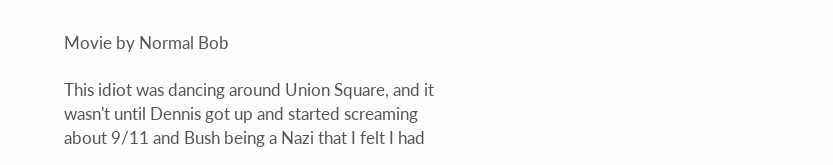Movie by Normal Bob

This idiot was dancing around Union Square, and it wasn't until Dennis got up and started screaming about 9/11 and Bush being a Nazi that I felt I had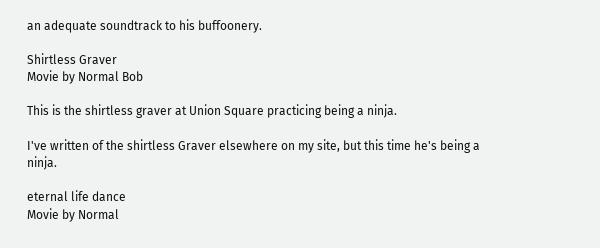an adequate soundtrack to his buffoonery.

Shirtless Graver
Movie by Normal Bob

This is the shirtless graver at Union Square practicing being a ninja.

I've written of the shirtless Graver elsewhere on my site, but this time he's being a ninja.

eternal life dance
Movie by Normal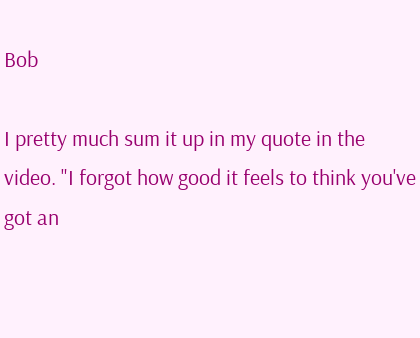Bob

I pretty much sum it up in my quote in the video. "I forgot how good it feels to think you've got an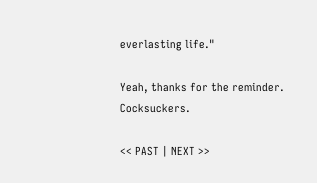everlasting life."

Yeah, thanks for the reminder. Cocksuckers.

<< PAST | NEXT >>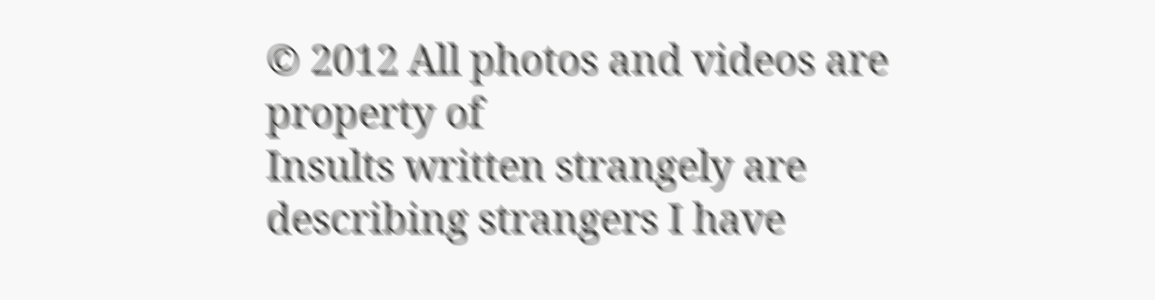© 2012 All photos and videos are property of
Insults written strangely are describing strangers I have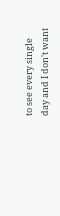to see every single day and I don't want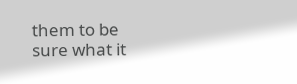them to be sure what it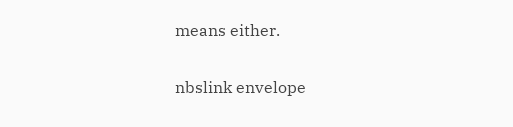means either.

nbslink envelope